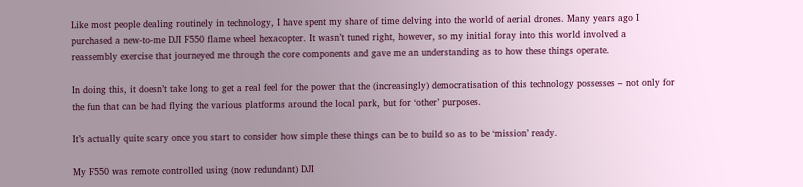Like most people dealing routinely in technology, I have spent my share of time delving into the world of aerial drones. Many years ago I purchased a new-to-me DJI F550 flame wheel hexacopter. It wasn’t tuned right, however, so my initial foray into this world involved a reassembly exercise that journeyed me through the core components and gave me an understanding as to how these things operate.

In doing this, it doesn’t take long to get a real feel for the power that the (increasingly) democratisation of this technology possesses – not only for the fun that can be had flying the various platforms around the local park, but for ‘other’ purposes.

It’s actually quite scary once you start to consider how simple these things can be to build so as to be ‘mission’ ready.

My F550 was remote controlled using (now redundant) DJI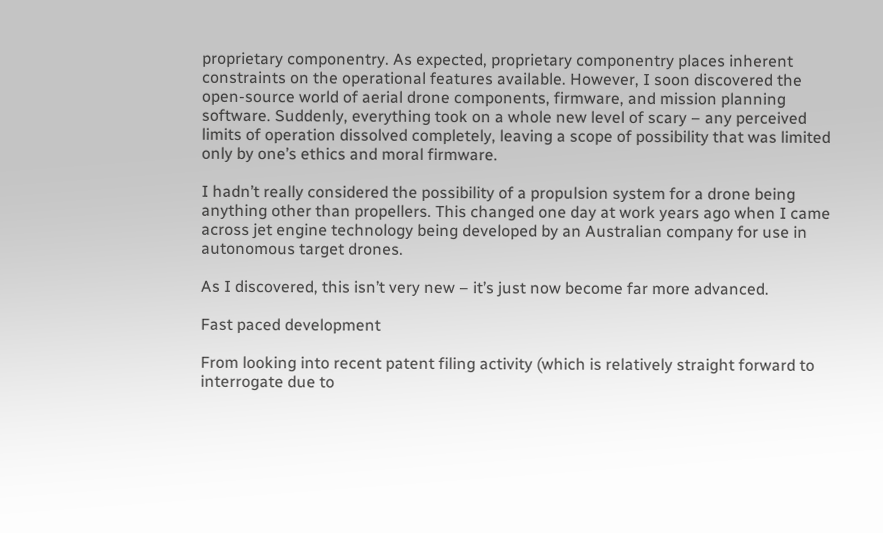proprietary componentry. As expected, proprietary componentry places inherent constraints on the operational features available. However, I soon discovered the open-source world of aerial drone components, firmware, and mission planning software. Suddenly, everything took on a whole new level of scary – any perceived limits of operation dissolved completely, leaving a scope of possibility that was limited only by one’s ethics and moral firmware.

I hadn’t really considered the possibility of a propulsion system for a drone being anything other than propellers. This changed one day at work years ago when I came across jet engine technology being developed by an Australian company for use in autonomous target drones.

As I discovered, this isn’t very new – it’s just now become far more advanced.

Fast paced development

From looking into recent patent filing activity (which is relatively straight forward to interrogate due to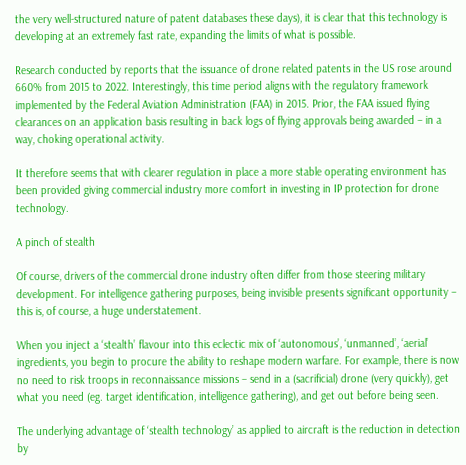the very well-structured nature of patent databases these days), it is clear that this technology is developing at an extremely fast rate, expanding the limits of what is possible.

Research conducted by reports that the issuance of drone related patents in the US rose around 660% from 2015 to 2022. Interestingly, this time period aligns with the regulatory framework implemented by the Federal Aviation Administration (FAA) in 2015. Prior, the FAA issued flying clearances on an application basis resulting in back logs of flying approvals being awarded – in a way, choking operational activity.

It therefore seems that with clearer regulation in place a more stable operating environment has been provided giving commercial industry more comfort in investing in IP protection for drone technology.

A pinch of stealth

Of course, drivers of the commercial drone industry often differ from those steering military development. For intelligence gathering purposes, being invisible presents significant opportunity – this is, of course, a huge understatement.

When you inject a ‘stealth’ flavour into this eclectic mix of ‘autonomous’, ‘unmanned’, ‘aerial’ ingredients, you begin to procure the ability to reshape modern warfare. For example, there is now no need to risk troops in reconnaissance missions – send in a (sacrificial) drone (very quickly), get what you need (eg. target identification, intelligence gathering), and get out before being seen.

The underlying advantage of ‘stealth technology’ as applied to aircraft is the reduction in detection by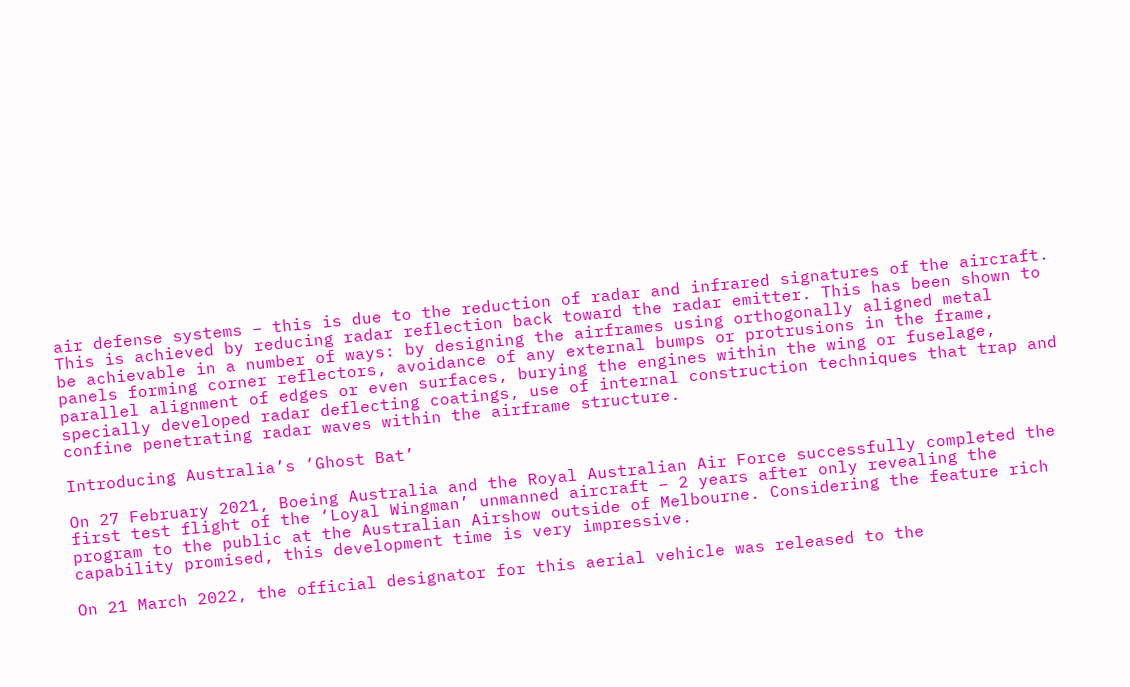air defense systems – this is due to the reduction of radar and infrared signatures of the aircraft. This is achieved by reducing radar reflection back toward the radar emitter. This has been shown to be achievable in a number of ways: by designing the airframes using orthogonally aligned metal panels forming corner reflectors, avoidance of any external bumps or protrusions in the frame, parallel alignment of edges or even surfaces, burying the engines within the wing or fuselage, specially developed radar deflecting coatings, use of internal construction techniques that trap and confine penetrating radar waves within the airframe structure.

Introducing Australia’s ‘Ghost Bat’

On 27 February 2021, Boeing Australia and the Royal Australian Air Force successfully completed the first test flight of the ‘Loyal Wingman’ unmanned aircraft – 2 years after only revealing the program to the public at the Australian Airshow outside of Melbourne. Considering the feature rich capability promised, this development time is very impressive.

On 21 March 2022, the official designator for this aerial vehicle was released to the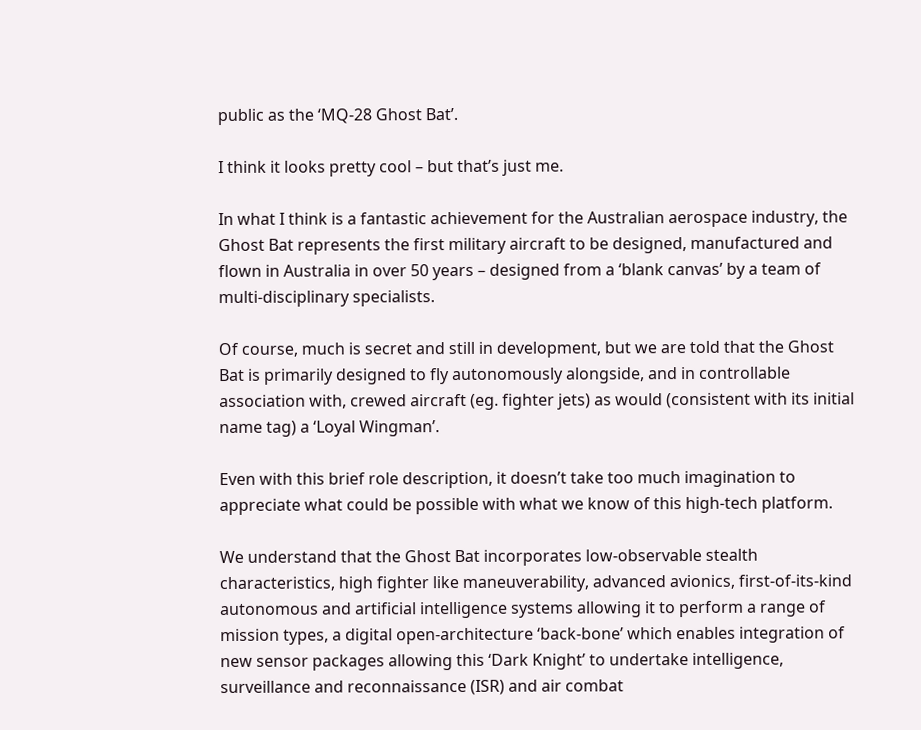public as the ‘MQ-28 Ghost Bat’.

I think it looks pretty cool – but that’s just me.

In what I think is a fantastic achievement for the Australian aerospace industry, the Ghost Bat represents the first military aircraft to be designed, manufactured and flown in Australia in over 50 years – designed from a ‘blank canvas’ by a team of multi-disciplinary specialists.

Of course, much is secret and still in development, but we are told that the Ghost Bat is primarily designed to fly autonomously alongside, and in controllable association with, crewed aircraft (eg. fighter jets) as would (consistent with its initial name tag) a ‘Loyal Wingman’.

Even with this brief role description, it doesn’t take too much imagination to appreciate what could be possible with what we know of this high-tech platform.

We understand that the Ghost Bat incorporates low-observable stealth characteristics, high fighter like maneuverability, advanced avionics, first-of-its-kind autonomous and artificial intelligence systems allowing it to perform a range of mission types, a digital open-architecture ‘back-bone’ which enables integration of new sensor packages allowing this ‘Dark Knight’ to undertake intelligence, surveillance and reconnaissance (ISR) and air combat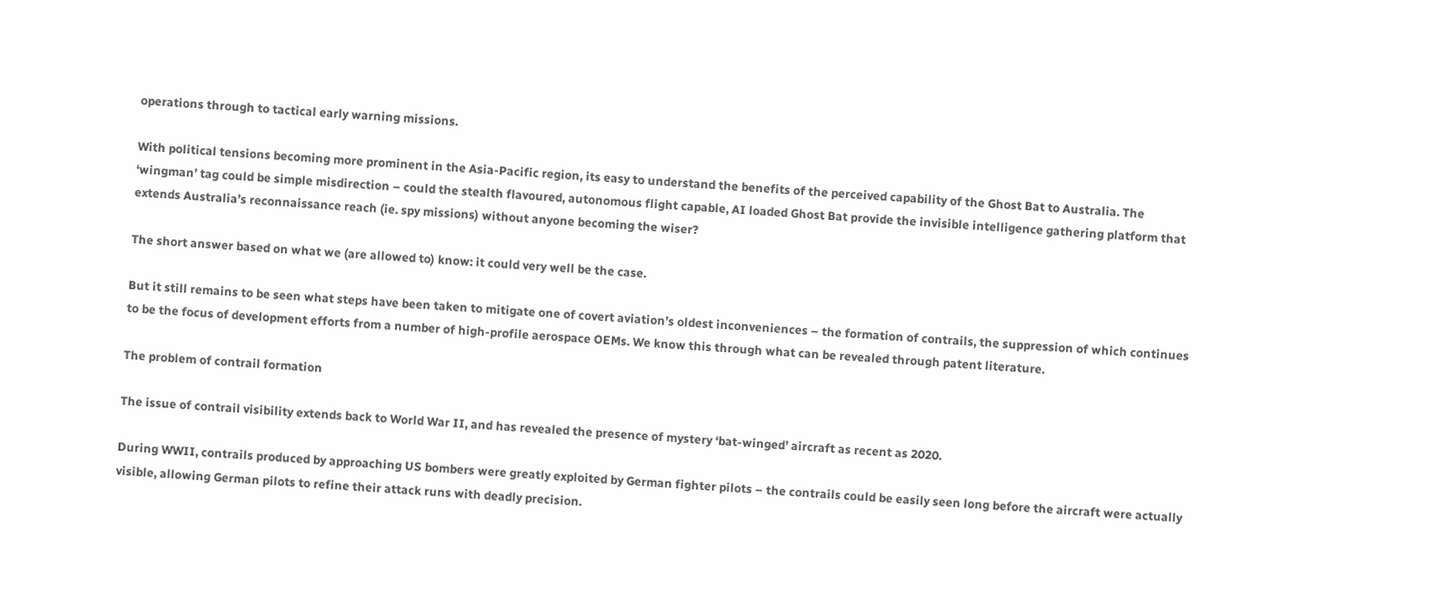operations through to tactical early warning missions.

With political tensions becoming more prominent in the Asia-Pacific region, its easy to understand the benefits of the perceived capability of the Ghost Bat to Australia. The ‘wingman’ tag could be simple misdirection – could the stealth flavoured, autonomous flight capable, AI loaded Ghost Bat provide the invisible intelligence gathering platform that extends Australia’s reconnaissance reach (ie. spy missions) without anyone becoming the wiser?

The short answer based on what we (are allowed to) know: it could very well be the case.

But it still remains to be seen what steps have been taken to mitigate one of covert aviation’s oldest inconveniences – the formation of contrails, the suppression of which continues to be the focus of development efforts from a number of high-profile aerospace OEMs. We know this through what can be revealed through patent literature.

The problem of contrail formation

The issue of contrail visibility extends back to World War II, and has revealed the presence of mystery ‘bat-winged’ aircraft as recent as 2020.

During WWII, contrails produced by approaching US bombers were greatly exploited by German fighter pilots – the contrails could be easily seen long before the aircraft were actually visible, allowing German pilots to refine their attack runs with deadly precision.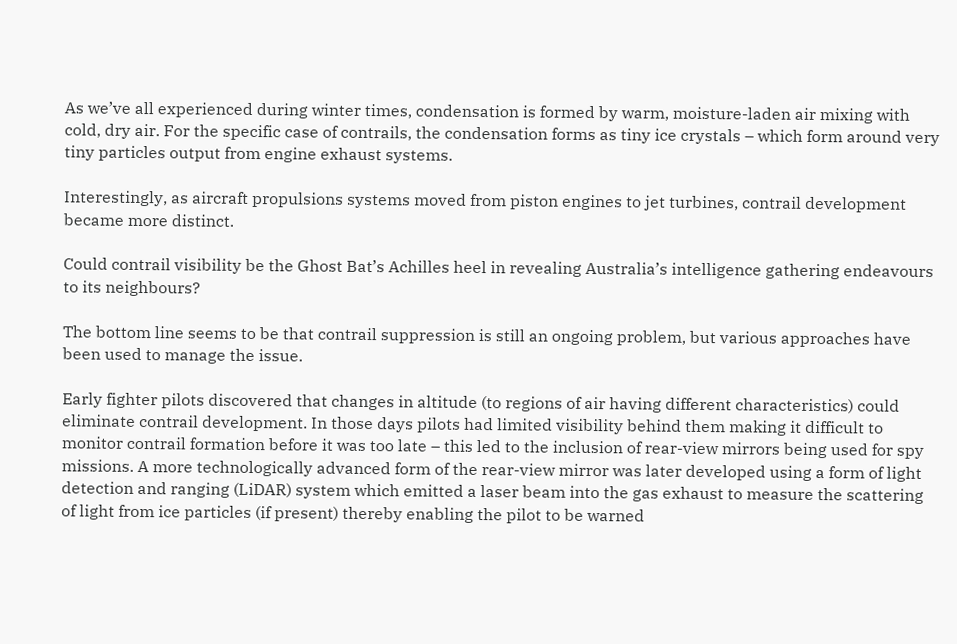As we’ve all experienced during winter times, condensation is formed by warm, moisture-laden air mixing with cold, dry air. For the specific case of contrails, the condensation forms as tiny ice crystals – which form around very tiny particles output from engine exhaust systems.

Interestingly, as aircraft propulsions systems moved from piston engines to jet turbines, contrail development became more distinct.

Could contrail visibility be the Ghost Bat’s Achilles heel in revealing Australia’s intelligence gathering endeavours to its neighbours?

The bottom line seems to be that contrail suppression is still an ongoing problem, but various approaches have been used to manage the issue.

Early fighter pilots discovered that changes in altitude (to regions of air having different characteristics) could eliminate contrail development. In those days pilots had limited visibility behind them making it difficult to monitor contrail formation before it was too late – this led to the inclusion of rear-view mirrors being used for spy missions. A more technologically advanced form of the rear-view mirror was later developed using a form of light detection and ranging (LiDAR) system which emitted a laser beam into the gas exhaust to measure the scattering of light from ice particles (if present) thereby enabling the pilot to be warned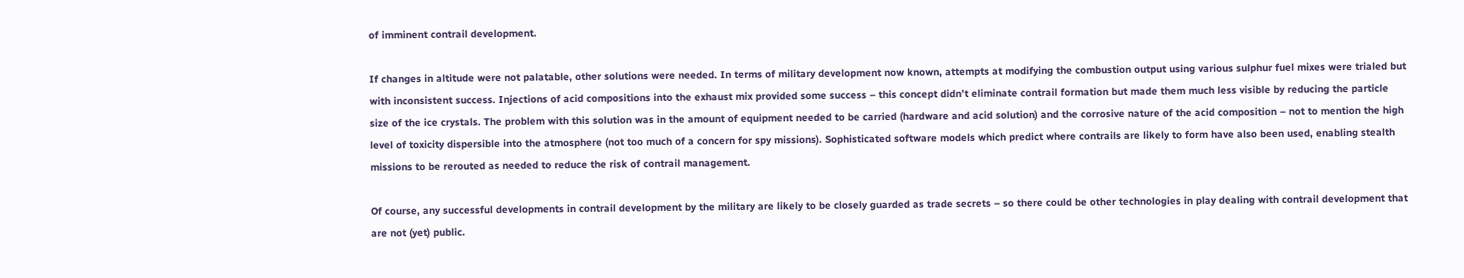of imminent contrail development.

If changes in altitude were not palatable, other solutions were needed. In terms of military development now known, attempts at modifying the combustion output using various sulphur fuel mixes were trialed but with inconsistent success. Injections of acid compositions into the exhaust mix provided some success – this concept didn’t eliminate contrail formation but made them much less visible by reducing the particle size of the ice crystals. The problem with this solution was in the amount of equipment needed to be carried (hardware and acid solution) and the corrosive nature of the acid composition – not to mention the high level of toxicity dispersible into the atmosphere (not too much of a concern for spy missions). Sophisticated software models which predict where contrails are likely to form have also been used, enabling stealth missions to be rerouted as needed to reduce the risk of contrail management.

Of course, any successful developments in contrail development by the military are likely to be closely guarded as trade secrets – so there could be other technologies in play dealing with contrail development that are not (yet) public.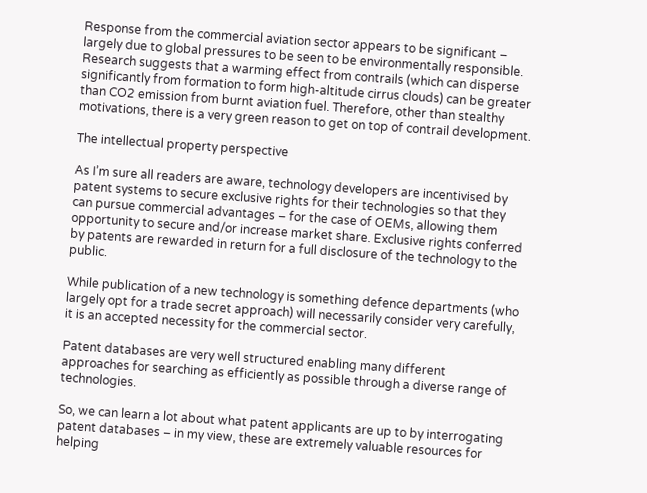Response from the commercial aviation sector appears to be significant – largely due to global pressures to be seen to be environmentally responsible. Research suggests that a warming effect from contrails (which can disperse significantly from formation to form high-altitude cirrus clouds) can be greater than CO2 emission from burnt aviation fuel. Therefore, other than stealthy motivations, there is a very green reason to get on top of contrail development.

The intellectual property perspective

As I’m sure all readers are aware, technology developers are incentivised by patent systems to secure exclusive rights for their technologies so that they can pursue commercial advantages – for the case of OEMs, allowing them opportunity to secure and/or increase market share. Exclusive rights conferred by patents are rewarded in return for a full disclosure of the technology to the public.

While publication of a new technology is something defence departments (who largely opt for a trade secret approach) will necessarily consider very carefully, it is an accepted necessity for the commercial sector.

Patent databases are very well structured enabling many different approaches for searching as efficiently as possible through a diverse range of technologies.

So, we can learn a lot about what patent applicants are up to by interrogating patent databases – in my view, these are extremely valuable resources for helping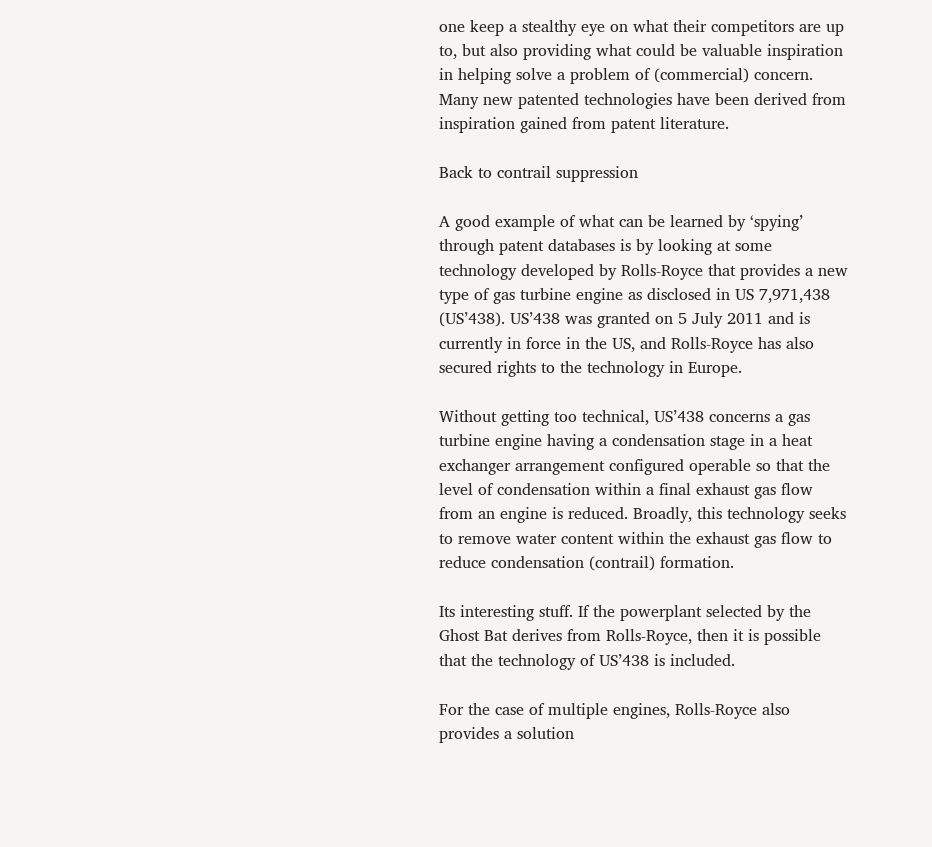one keep a stealthy eye on what their competitors are up to, but also providing what could be valuable inspiration in helping solve a problem of (commercial) concern. Many new patented technologies have been derived from inspiration gained from patent literature.

Back to contrail suppression

A good example of what can be learned by ‘spying’ through patent databases is by looking at some technology developed by Rolls-Royce that provides a new type of gas turbine engine as disclosed in US 7,971,438 (US’438). US’438 was granted on 5 July 2011 and is currently in force in the US, and Rolls-Royce has also secured rights to the technology in Europe.

Without getting too technical, US’438 concerns a gas turbine engine having a condensation stage in a heat exchanger arrangement configured operable so that the level of condensation within a final exhaust gas flow from an engine is reduced. Broadly, this technology seeks to remove water content within the exhaust gas flow to reduce condensation (contrail) formation.

Its interesting stuff. If the powerplant selected by the Ghost Bat derives from Rolls-Royce, then it is possible that the technology of US’438 is included.

For the case of multiple engines, Rolls-Royce also provides a solution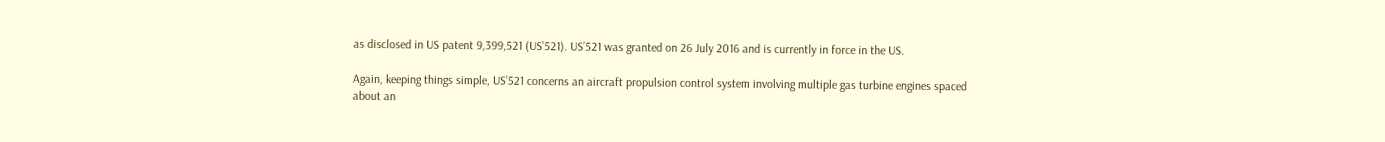as disclosed in US patent 9,399,521 (US’521). US’521 was granted on 26 July 2016 and is currently in force in the US.

Again, keeping things simple, US’521 concerns an aircraft propulsion control system involving multiple gas turbine engines spaced about an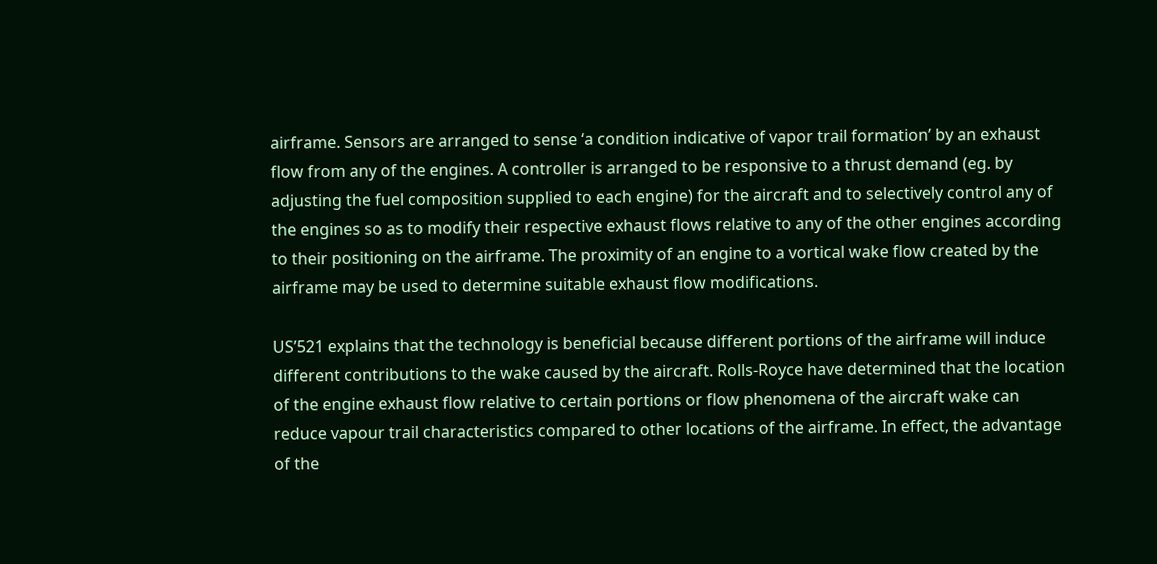airframe. Sensors are arranged to sense ‘a condition indicative of vapor trail formation’ by an exhaust flow from any of the engines. A controller is arranged to be responsive to a thrust demand (eg. by adjusting the fuel composition supplied to each engine) for the aircraft and to selectively control any of the engines so as to modify their respective exhaust flows relative to any of the other engines according to their positioning on the airframe. The proximity of an engine to a vortical wake flow created by the airframe may be used to determine suitable exhaust flow modifications.

US’521 explains that the technology is beneficial because different portions of the airframe will induce different contributions to the wake caused by the aircraft. Rolls-Royce have determined that the location of the engine exhaust flow relative to certain portions or flow phenomena of the aircraft wake can reduce vapour trail characteristics compared to other locations of the airframe. In effect, the advantage of the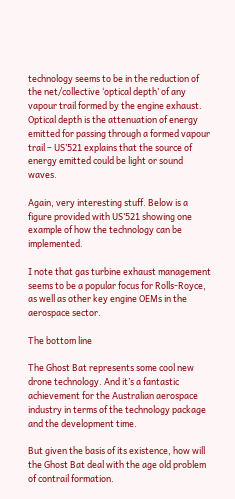technology seems to be in the reduction of the net/collective ‘optical depth’ of any vapour trail formed by the engine exhaust. Optical depth is the attenuation of energy emitted for passing through a formed vapour trail – US’521 explains that the source of energy emitted could be light or sound waves.

Again, very interesting stuff. Below is a figure provided with US’521 showing one example of how the technology can be implemented.

I note that gas turbine exhaust management seems to be a popular focus for Rolls-Royce, as well as other key engine OEMs in the aerospace sector.

The bottom line

The Ghost Bat represents some cool new drone technology. And it’s a fantastic achievement for the Australian aerospace industry in terms of the technology package and the development time.

But given the basis of its existence, how will the Ghost Bat deal with the age old problem of contrail formation.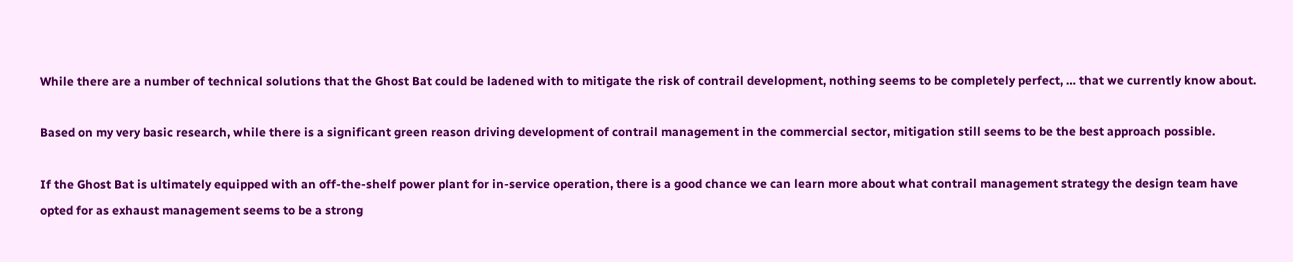While there are a number of technical solutions that the Ghost Bat could be ladened with to mitigate the risk of contrail development, nothing seems to be completely perfect, … that we currently know about.

Based on my very basic research, while there is a significant green reason driving development of contrail management in the commercial sector, mitigation still seems to be the best approach possible.

If the Ghost Bat is ultimately equipped with an off-the-shelf power plant for in-service operation, there is a good chance we can learn more about what contrail management strategy the design team have opted for as exhaust management seems to be a strong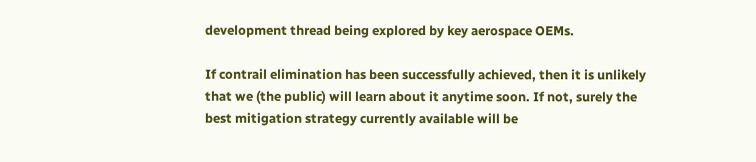development thread being explored by key aerospace OEMs.

If contrail elimination has been successfully achieved, then it is unlikely that we (the public) will learn about it anytime soon. If not, surely the best mitigation strategy currently available will be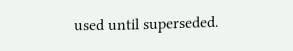used until superseded.